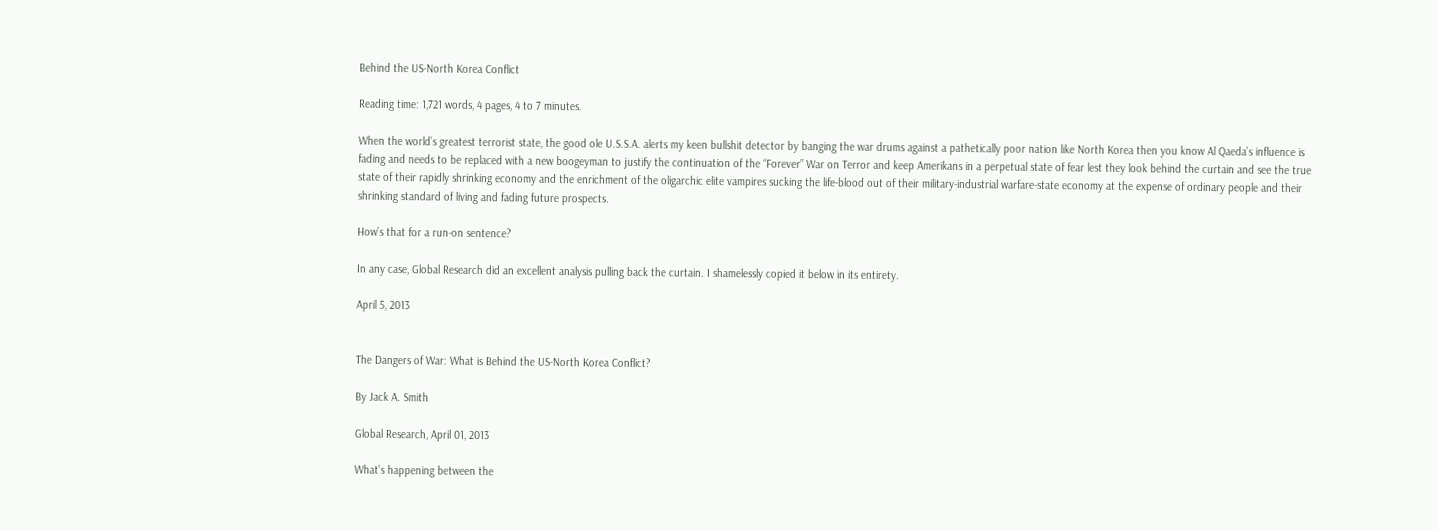Behind the US-North Korea Conflict

Reading time: 1,721 words, 4 pages, 4 to 7 minutes.

When the world’s greatest terrorist state, the good ole U.S.S.A. alerts my keen bullshit detector by banging the war drums against a pathetically poor nation like North Korea then you know Al Qaeda’s influence is fading and needs to be replaced with a new boogeyman to justify the continuation of the “Forever” War on Terror and keep Amerikans in a perpetual state of fear lest they look behind the curtain and see the true state of their rapidly shrinking economy and the enrichment of the oligarchic elite vampires sucking the life-blood out of their military-industrial warfare-state economy at the expense of ordinary people and their shrinking standard of living and fading future prospects.

How’s that for a run-on sentence?

In any case, Global Research did an excellent analysis pulling back the curtain. I shamelessly copied it below in its entirety.

April 5, 2013


The Dangers of War: What is Behind the US-North Korea Conflict?

By Jack A. Smith

Global Research, April 01, 2013

What’s happening between the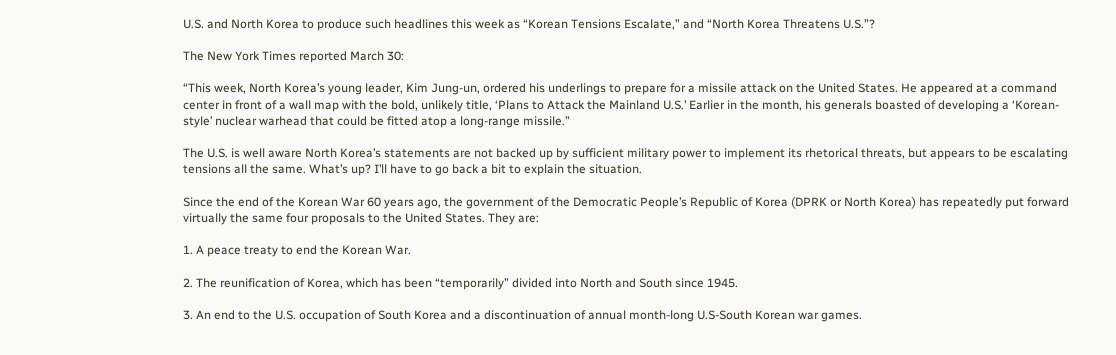U.S. and North Korea to produce such headlines this week as “Korean Tensions Escalate,” and “North Korea Threatens U.S.”?

The New York Times reported March 30:

“This week, North Korea’s young leader, Kim Jung-un, ordered his underlings to prepare for a missile attack on the United States. He appeared at a command center in front of a wall map with the bold, unlikely title, ‘Plans to Attack the Mainland U.S.’ Earlier in the month, his generals boasted of developing a ‘Korean-style’ nuclear warhead that could be fitted atop a long-range missile.”

The U.S. is well aware North Korea’s statements are not backed up by sufficient military power to implement its rhetorical threats, but appears to be escalating tensions all the same. What’s up? I’ll have to go back a bit to explain the situation.

Since the end of the Korean War 60 years ago, the government of the Democratic People’s Republic of Korea (DPRK or North Korea) has repeatedly put forward virtually the same four proposals to the United States. They are:

1. A peace treaty to end the Korean War.

2. The reunification of Korea, which has been “temporarily” divided into North and South since 1945.

3. An end to the U.S. occupation of South Korea and a discontinuation of annual month-long U.S-South Korean war games.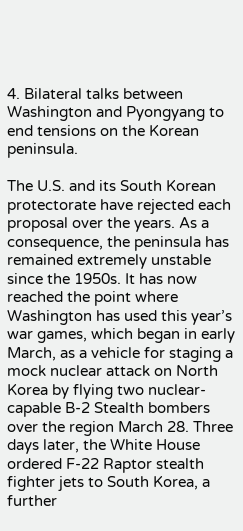4. Bilateral talks between Washington and Pyongyang to end tensions on the Korean peninsula.

The U.S. and its South Korean protectorate have rejected each proposal over the years. As a consequence, the peninsula has remained extremely unstable since the 1950s. It has now reached the point where Washington has used this year’s war games, which began in early March, as a vehicle for staging a mock nuclear attack on North Korea by flying two nuclear-capable B-2 Stealth bombers over the region March 28. Three days later, the White House ordered F-22 Raptor stealth fighter jets to South Korea, a further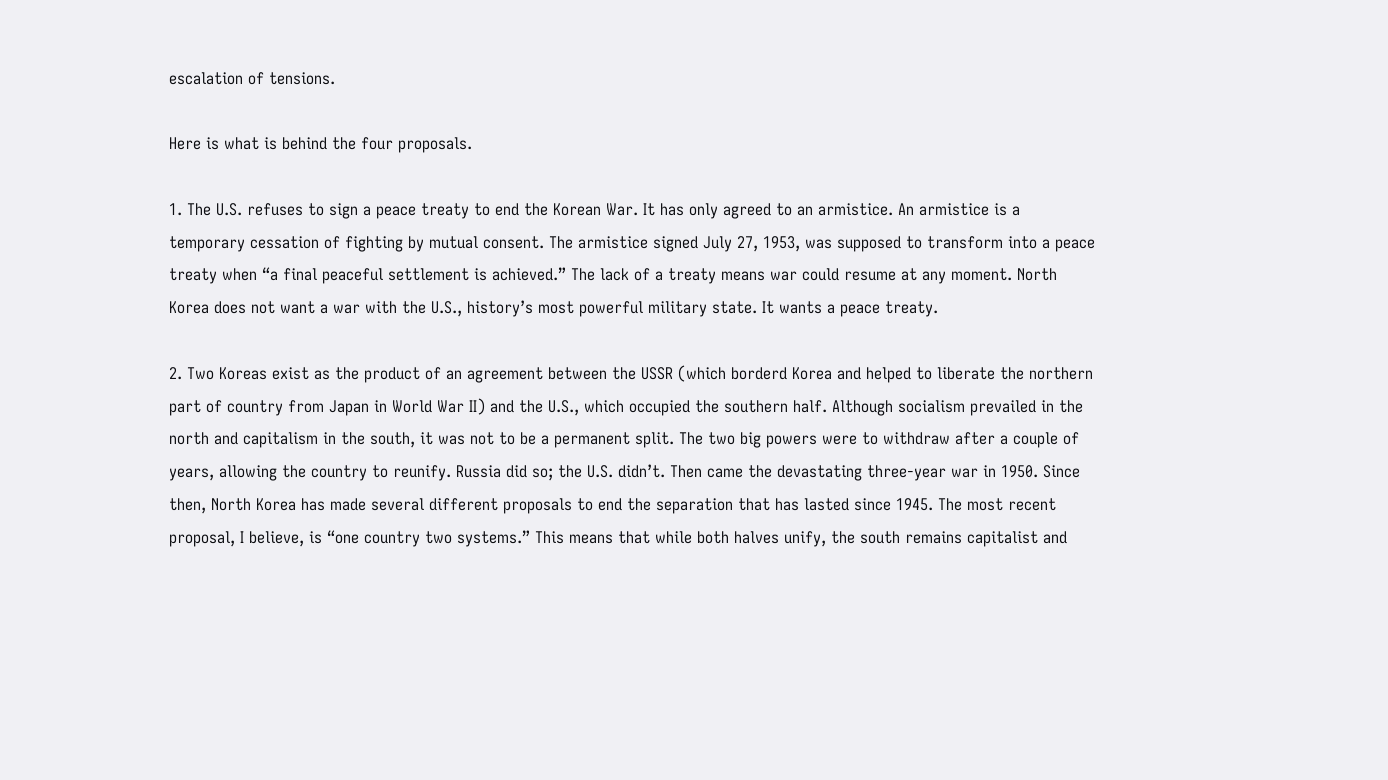escalation of tensions.

Here is what is behind the four proposals.

1. The U.S. refuses to sign a peace treaty to end the Korean War. It has only agreed to an armistice. An armistice is a temporary cessation of fighting by mutual consent. The armistice signed July 27, 1953, was supposed to transform into a peace treaty when “a final peaceful settlement is achieved.” The lack of a treaty means war could resume at any moment. North Korea does not want a war with the U.S., history’s most powerful military state. It wants a peace treaty.

2. Two Koreas exist as the product of an agreement between the USSR (which borderd Korea and helped to liberate the northern part of country from Japan in World War II) and the U.S., which occupied the southern half. Although socialism prevailed in the north and capitalism in the south, it was not to be a permanent split. The two big powers were to withdraw after a couple of years, allowing the country to reunify. Russia did so; the U.S. didn’t. Then came the devastating three-year war in 1950. Since then, North Korea has made several different proposals to end the separation that has lasted since 1945. The most recent proposal, I believe, is “one country two systems.” This means that while both halves unify, the south remains capitalist and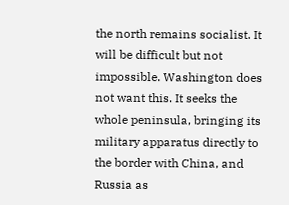the north remains socialist. It will be difficult but not impossible. Washington does not want this. It seeks the whole peninsula, bringing its military apparatus directly to the border with China, and Russia as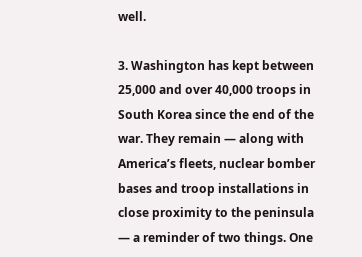well.

3. Washington has kept between 25,000 and over 40,000 troops in South Korea since the end of the war. They remain — along with America’s fleets, nuclear bomber bases and troop installations in close proximity to the peninsula — a reminder of two things. One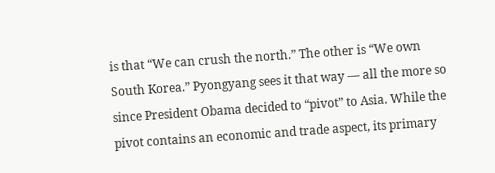is that “We can crush the north.” The other is “We own South Korea.” Pyongyang sees it that way — all the more so since President Obama decided to “pivot” to Asia. While the pivot contains an economic and trade aspect, its primary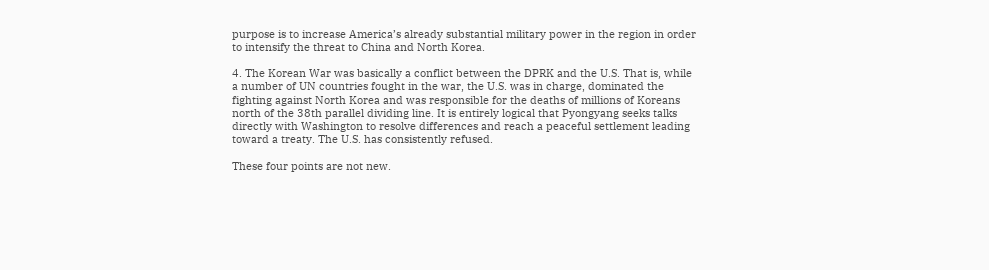purpose is to increase America’s already substantial military power in the region in order to intensify the threat to China and North Korea.

4. The Korean War was basically a conflict between the DPRK and the U.S. That is, while a number of UN countries fought in the war, the U.S. was in charge, dominated the fighting against North Korea and was responsible for the deaths of millions of Koreans north of the 38th parallel dividing line. It is entirely logical that Pyongyang seeks talks directly with Washington to resolve differences and reach a peaceful settlement leading toward a treaty. The U.S. has consistently refused.

These four points are not new.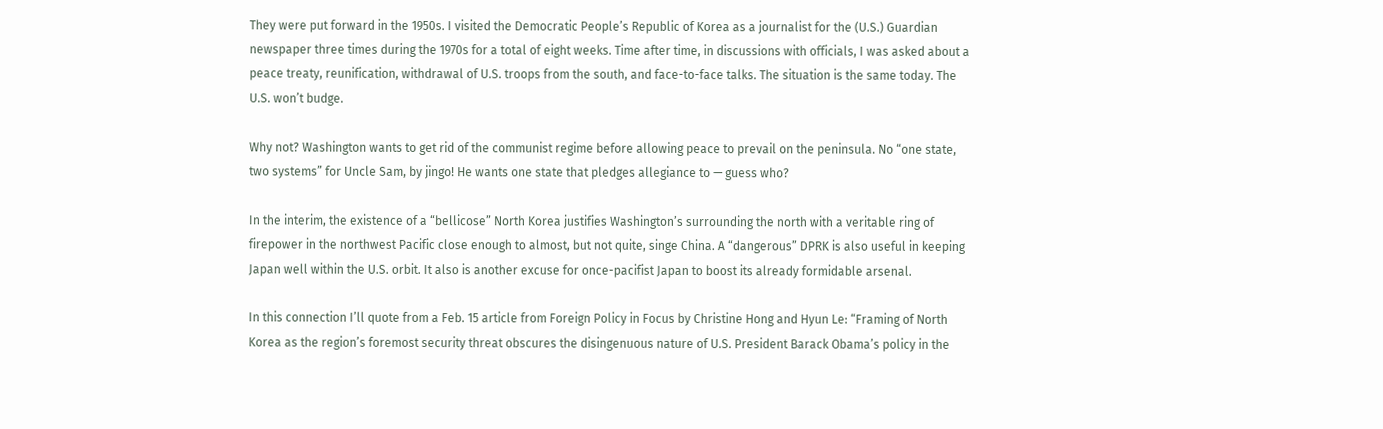They were put forward in the 1950s. I visited the Democratic People’s Republic of Korea as a journalist for the (U.S.) Guardian newspaper three times during the 1970s for a total of eight weeks. Time after time, in discussions with officials, I was asked about a peace treaty, reunification, withdrawal of U.S. troops from the south, and face-to-face talks. The situation is the same today. The U.S. won’t budge.

Why not? Washington wants to get rid of the communist regime before allowing peace to prevail on the peninsula. No “one state, two systems” for Uncle Sam, by jingo! He wants one state that pledges allegiance to — guess who?

In the interim, the existence of a “bellicose” North Korea justifies Washington’s surrounding the north with a veritable ring of firepower in the northwest Pacific close enough to almost, but not quite, singe China. A “dangerous” DPRK is also useful in keeping Japan well within the U.S. orbit. It also is another excuse for once-pacifist Japan to boost its already formidable arsenal.

In this connection I’ll quote from a Feb. 15 article from Foreign Policy in Focus by Christine Hong and Hyun Le: “Framing of North Korea as the region’s foremost security threat obscures the disingenuous nature of U.S. President Barack Obama’s policy in the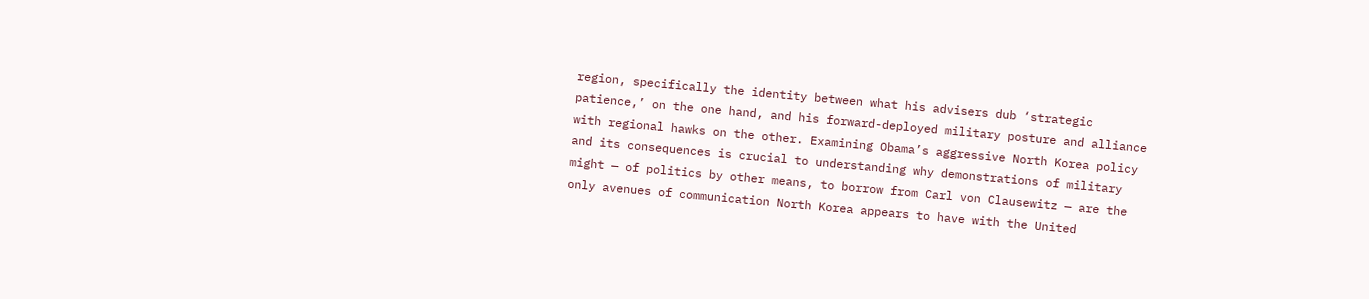region, specifically the identity between what his advisers dub ‘strategic patience,’ on the one hand, and his forward-deployed military posture and alliance with regional hawks on the other. Examining Obama’s aggressive North Korea policy and its consequences is crucial to understanding why demonstrations of military might — of politics by other means, to borrow from Carl von Clausewitz — are the only avenues of communication North Korea appears to have with the United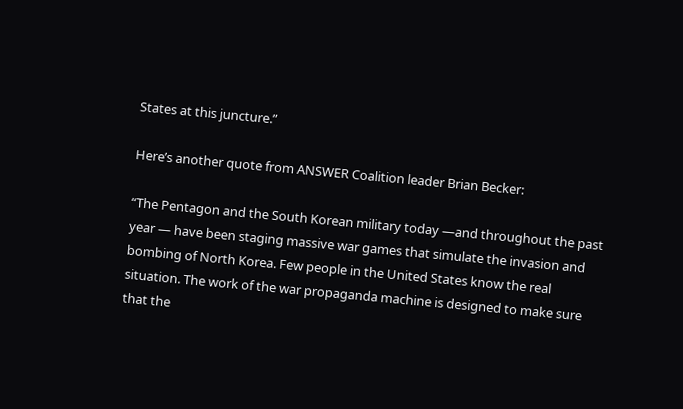States at this juncture.”

Here’s another quote from ANSWER Coalition leader Brian Becker:

“The Pentagon and the South Korean military today —and throughout the past year — have been staging massive war games that simulate the invasion and bombing of North Korea. Few people in the United States know the real situation. The work of the war propaganda machine is designed to make sure that the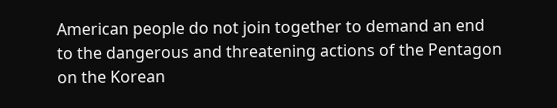American people do not join together to demand an end to the dangerous and threatening actions of the Pentagon on the Korean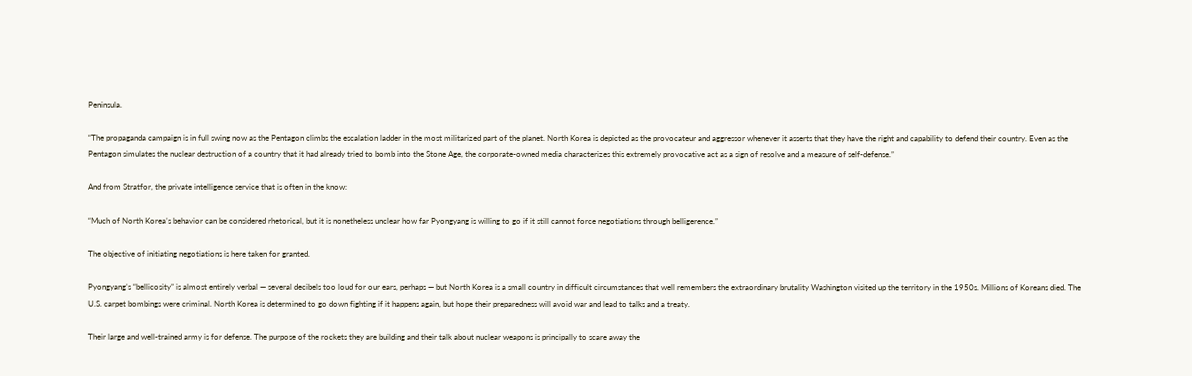Peninsula.

“The propaganda campaign is in full swing now as the Pentagon climbs the escalation ladder in the most militarized part of the planet. North Korea is depicted as the provocateur and aggressor whenever it asserts that they have the right and capability to defend their country. Even as the Pentagon simulates the nuclear destruction of a country that it had already tried to bomb into the Stone Age, the corporate-owned media characterizes this extremely provocative act as a sign of resolve and a measure of self-defense.”

And from Stratfor, the private intelligence service that is often in the know:

“Much of North Korea’s behavior can be considered rhetorical, but it is nonetheless unclear how far Pyongyang is willing to go if it still cannot force negotiations through belligerence.”

The objective of initiating negotiations is here taken for granted.

Pyongyang’s “bellicosity” is almost entirely verbal — several decibels too loud for our ears, perhaps — but North Korea is a small country in difficult circumstances that well remembers the extraordinary brutality Washington visited up the territory in the 1950s. Millions of Koreans died. The U.S. carpet bombings were criminal. North Korea is determined to go down fighting if it happens again, but hope their preparedness will avoid war and lead to talks and a treaty.

Their large and well-trained army is for defense. The purpose of the rockets they are building and their talk about nuclear weapons is principally to scare away the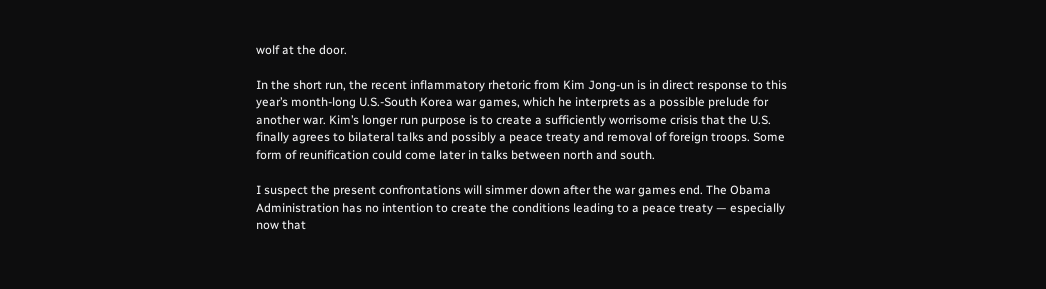wolf at the door.

In the short run, the recent inflammatory rhetoric from Kim Jong-un is in direct response to this year’s month-long U.S.-South Korea war games, which he interprets as a possible prelude for another war. Kim’s longer run purpose is to create a sufficiently worrisome crisis that the U.S. finally agrees to bilateral talks and possibly a peace treaty and removal of foreign troops. Some form of reunification could come later in talks between north and south.

I suspect the present confrontations will simmer down after the war games end. The Obama Administration has no intention to create the conditions leading to a peace treaty — especially now that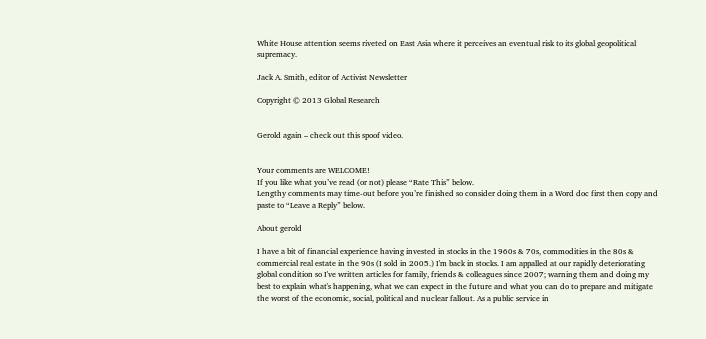White House attention seems riveted on East Asia where it perceives an eventual risk to its global geopolitical supremacy.

Jack A. Smith, editor of Activist Newsletter

Copyright © 2013 Global Research


Gerold again – check out this spoof video.


Your comments are WELCOME!
If you like what you’ve read (or not) please “Rate This” below.
Lengthy comments may time-out before you’re finished so consider doing them in a Word doc first then copy and paste to “Leave a Reply” below.

About gerold

I have a bit of financial experience having invested in stocks in the 1960s & 70s, commodities in the 80s & commercial real estate in the 90s (I sold in 2005.) I'm back in stocks. I am appalled at our rapidly deteriorating global condition so I've written articles for family, friends & colleagues since 2007; warning them and doing my best to explain what's happening, what we can expect in the future and what you can do to prepare and mitigate the worst of the economic, social, political and nuclear fallout. As a public service in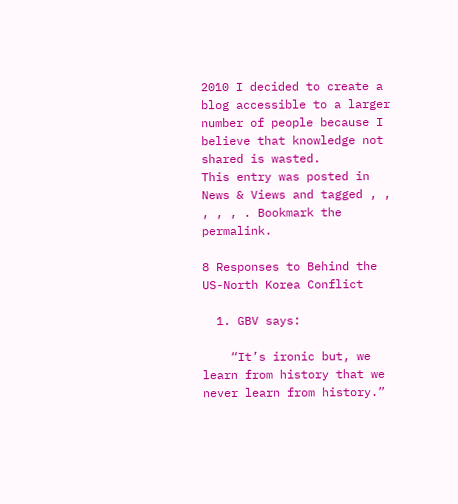2010 I decided to create a blog accessible to a larger number of people because I believe that knowledge not shared is wasted.
This entry was posted in News & Views and tagged , , , , , . Bookmark the permalink.

8 Responses to Behind the US-North Korea Conflict

  1. GBV says:

    “It’s ironic but, we learn from history that we never learn from history.”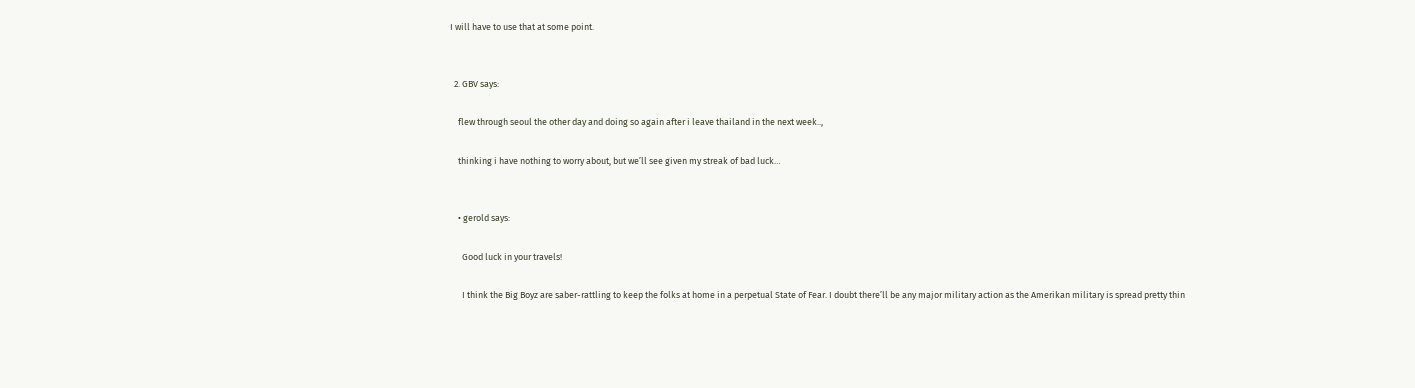I will have to use that at some point.


  2. GBV says:

    flew through seoul the other day and doing so again after i leave thailand in the next week..,

    thinking i have nothing to worry about, but we’ll see given my streak of bad luck…


    • gerold says:

      Good luck in your travels!

      I think the Big Boyz are saber-rattling to keep the folks at home in a perpetual State of Fear. I doubt there’ll be any major military action as the Amerikan military is spread pretty thin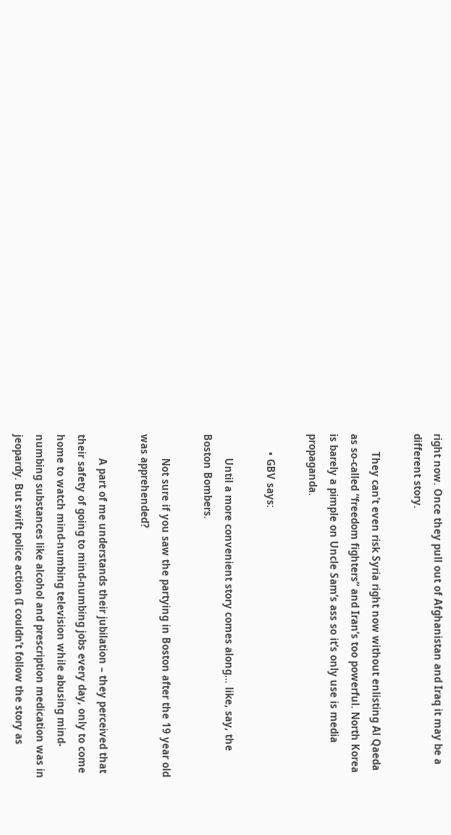right now. Once they pull out of Afghanistan and Iraq it may be a different story.

      They can’t even risk Syria right now without enlisting Al Qaeda as so-called “freedom fighters” and Iran’s too powerful. North Korea is barely a pimple on Uncle Sam’s ass so it’s only use is media propaganda.

      • GBV says:

        Until a more convenient story comes along… like, say, the Boston Bombers.

        Not sure if you saw the partying in Boston after the 19 year old was apprehended?

        A part of me understands their jubilation – they perceived that their safety of going to mind-numbing jobs every day, only to come home to watch mind-numbing television while abusing mind-numbing substances like alcohol and prescription medication was in jeopardy. But swift police action (I couldn’t follow the story as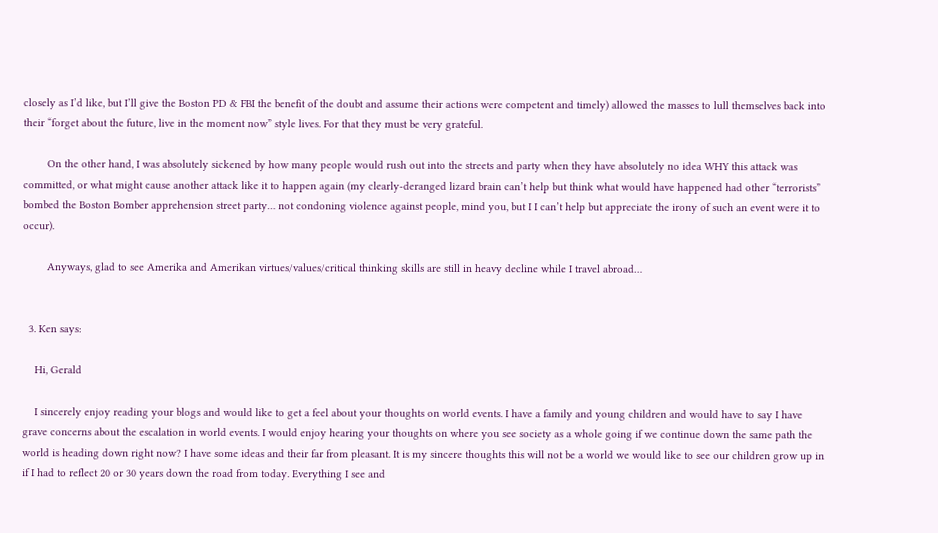closely as I’d like, but I’ll give the Boston PD & FBI the benefit of the doubt and assume their actions were competent and timely) allowed the masses to lull themselves back into their “forget about the future, live in the moment now” style lives. For that they must be very grateful.

        On the other hand, I was absolutely sickened by how many people would rush out into the streets and party when they have absolutely no idea WHY this attack was committed, or what might cause another attack like it to happen again (my clearly-deranged lizard brain can’t help but think what would have happened had other “terrorists” bombed the Boston Bomber apprehension street party… not condoning violence against people, mind you, but I I can’t help but appreciate the irony of such an event were it to occur).

        Anyways, glad to see Amerika and Amerikan virtues/values/critical thinking skills are still in heavy decline while I travel abroad…


  3. Ken says:

    Hi, Gerald

    I sincerely enjoy reading your blogs and would like to get a feel about your thoughts on world events. I have a family and young children and would have to say I have grave concerns about the escalation in world events. I would enjoy hearing your thoughts on where you see society as a whole going if we continue down the same path the world is heading down right now? I have some ideas and their far from pleasant. It is my sincere thoughts this will not be a world we would like to see our children grow up in if I had to reflect 20 or 30 years down the road from today. Everything I see and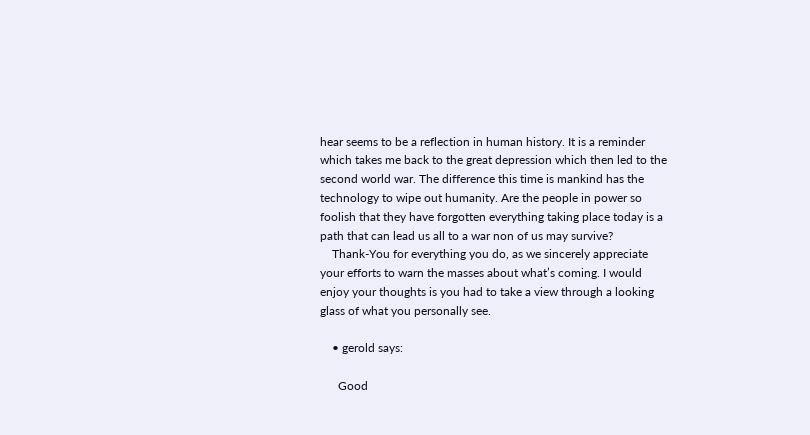hear seems to be a reflection in human history. It is a reminder which takes me back to the great depression which then led to the second world war. The difference this time is mankind has the technology to wipe out humanity. Are the people in power so foolish that they have forgotten everything taking place today is a path that can lead us all to a war non of us may survive?
    Thank-You for everything you do, as we sincerely appreciate your efforts to warn the masses about what’s coming. I would enjoy your thoughts is you had to take a view through a looking glass of what you personally see.

    • gerold says:

      Good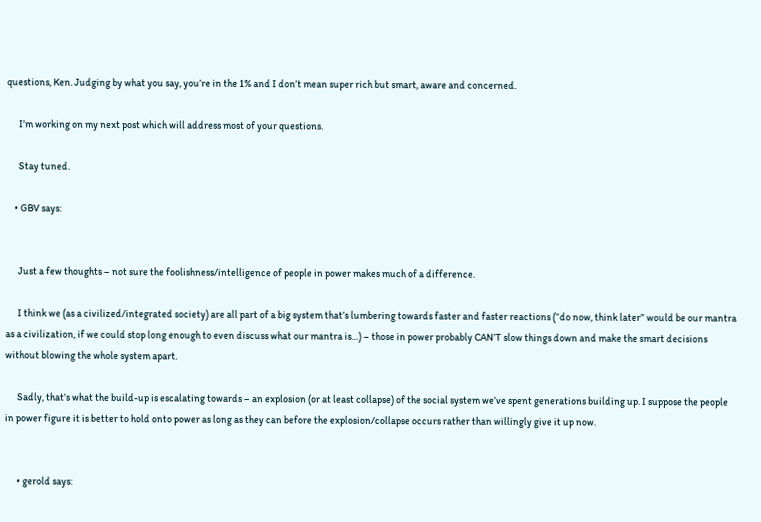questions, Ken. Judging by what you say, you’re in the 1% and I don’t mean super rich but smart, aware and concerned.

      I’m working on my next post which will address most of your questions.

      Stay tuned.

    • GBV says:


      Just a few thoughts – not sure the foolishness/intelligence of people in power makes much of a difference.

      I think we (as a civilized/integrated society) are all part of a big system that’s lumbering towards faster and faster reactions (“do now, think later” would be our mantra as a civilization, if we could stop long enough to even discuss what our mantra is…) – those in power probably CAN’T slow things down and make the smart decisions without blowing the whole system apart.

      Sadly, that’s what the build-up is escalating towards – an explosion (or at least collapse) of the social system we’ve spent generations building up. I suppose the people in power figure it is better to hold onto power as long as they can before the explosion/collapse occurs rather than willingly give it up now.


      • gerold says: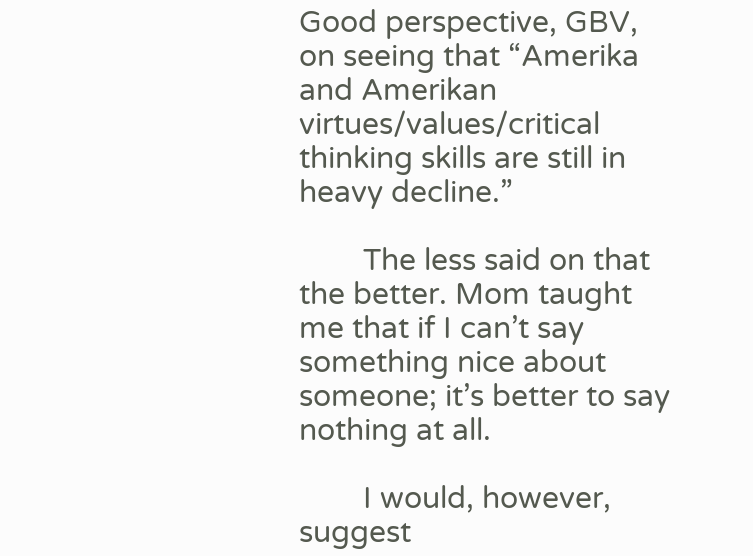Good perspective, GBV, on seeing that “Amerika and Amerikan virtues/values/critical thinking skills are still in heavy decline.”

        The less said on that the better. Mom taught me that if I can’t say something nice about someone; it’s better to say nothing at all.

        I would, however, suggest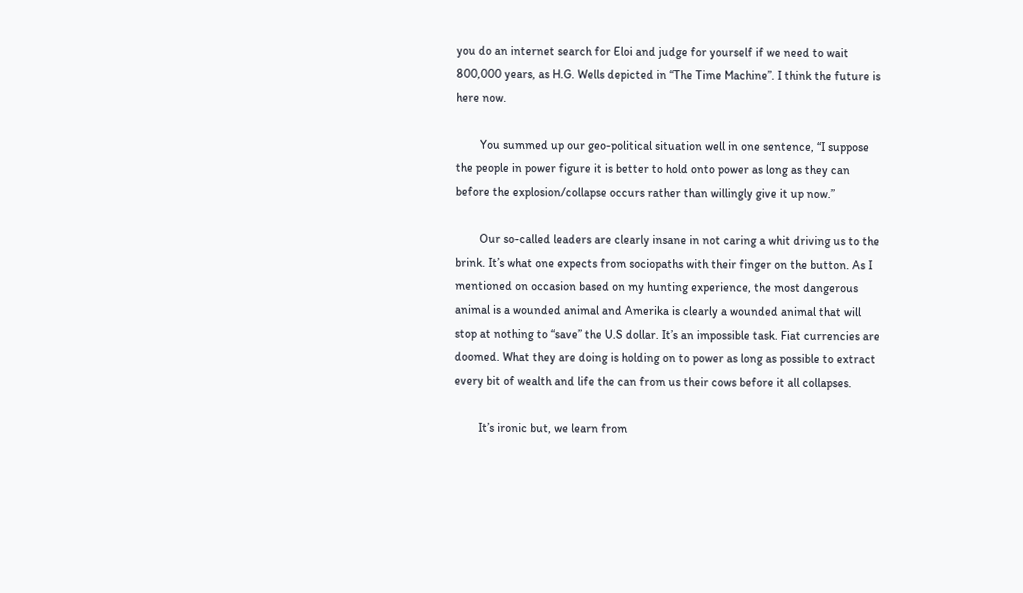you do an internet search for Eloi and judge for yourself if we need to wait 800,000 years, as H.G. Wells depicted in “The Time Machine”. I think the future is here now.

        You summed up our geo-political situation well in one sentence, “I suppose the people in power figure it is better to hold onto power as long as they can before the explosion/collapse occurs rather than willingly give it up now.”

        Our so-called leaders are clearly insane in not caring a whit driving us to the brink. It’s what one expects from sociopaths with their finger on the button. As I mentioned on occasion based on my hunting experience, the most dangerous animal is a wounded animal and Amerika is clearly a wounded animal that will stop at nothing to “save” the U.S dollar. It’s an impossible task. Fiat currencies are doomed. What they are doing is holding on to power as long as possible to extract every bit of wealth and life the can from us their cows before it all collapses.

        It’s ironic but, we learn from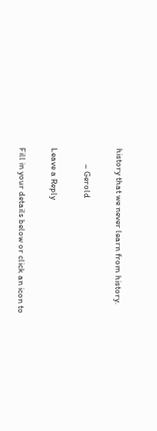history that we never learn from history.

        – Gerold

Leave a Reply

Fill in your details below or click an icon to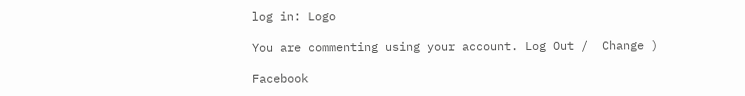log in: Logo

You are commenting using your account. Log Out /  Change )

Facebook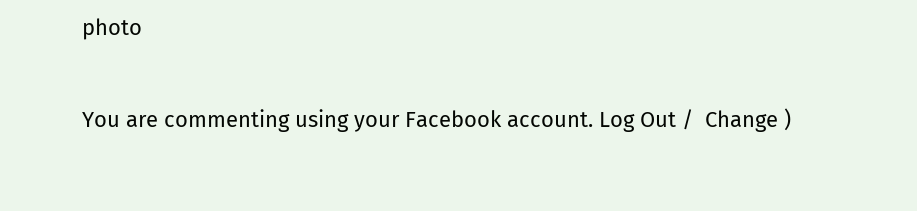photo

You are commenting using your Facebook account. Log Out /  Change )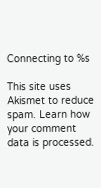Connecting to %s

This site uses Akismet to reduce spam. Learn how your comment data is processed.